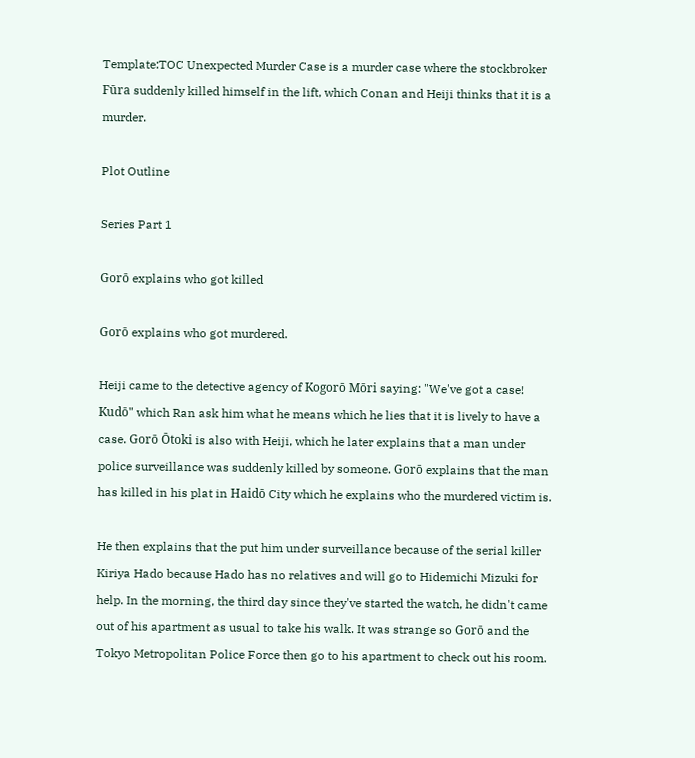Template:TOC Unexpected Murder Case is a murder case where the stockbroker Fūra suddenly killed himself in the lift, which Conan and Heiji thinks that it is a murder.

Plot Outline

Series Part 1

Gorō explains who got killed

Gorō explains who got murdered.

Heiji came to the detective agency of Kogorō Mōri saying: "We've got a case! Kudō" which Ran ask him what he means which he lies that it is lively to have a case. Gorō Ōtoki is also with Heiji, which he later explains that a man under police surveillance was suddenly killed by someone. Gorō explains that the man has killed in his plat in Haidō City which he explains who the murdered victim is.

He then explains that the put him under surveillance because of the serial killer Kiriya Hado because Hado has no relatives and will go to Hidemichi Mizuki for help. In the morning, the third day since they've started the watch, he didn't came out of his apartment as usual to take his walk. It was strange so Gorō and the Tokyo Metropolitan Police Force then go to his apartment to check out his room.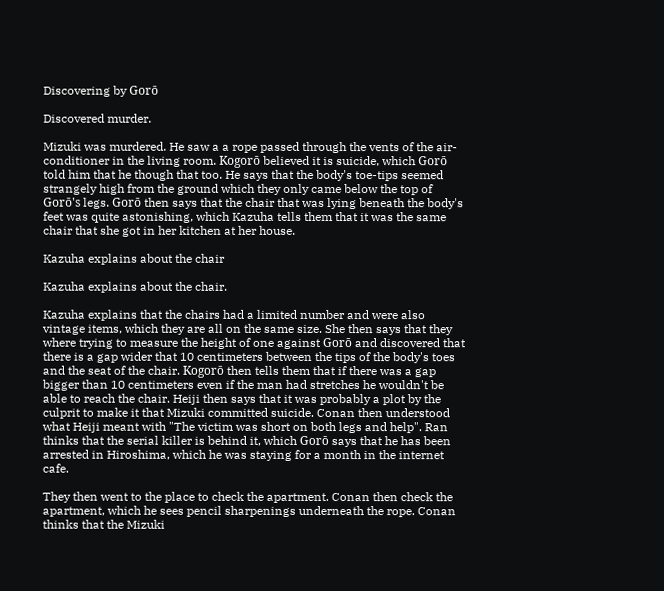Discovering by Gorō

Discovered murder.

Mizuki was murdered. He saw a a rope passed through the vents of the air-conditioner in the living room. Kogorō believed it is suicide, which Gorō told him that he though that too. He says that the body's toe-tips seemed strangely high from the ground which they only came below the top of Gorō's legs. Gorō then says that the chair that was lying beneath the body's feet was quite astonishing, which Kazuha tells them that it was the same chair that she got in her kitchen at her house.

Kazuha explains about the chair

Kazuha explains about the chair.

Kazuha explains that the chairs had a limited number and were also vintage items, which they are all on the same size. She then says that they where trying to measure the height of one against Gorō and discovered that there is a gap wider that 10 centimeters between the tips of the body's toes and the seat of the chair. Kogorō then tells them that if there was a gap bigger than 10 centimeters even if the man had stretches he wouldn't be able to reach the chair. Heiji then says that it was probably a plot by the culprit to make it that Mizuki committed suicide. Conan then understood what Heiji meant with "The victim was short on both legs and help". Ran thinks that the serial killer is behind it, which Gorō says that he has been arrested in Hiroshima, which he was staying for a month in the internet cafe.

They then went to the place to check the apartment. Conan then check the apartment, which he sees pencil sharpenings underneath the rope. Conan thinks that the Mizuki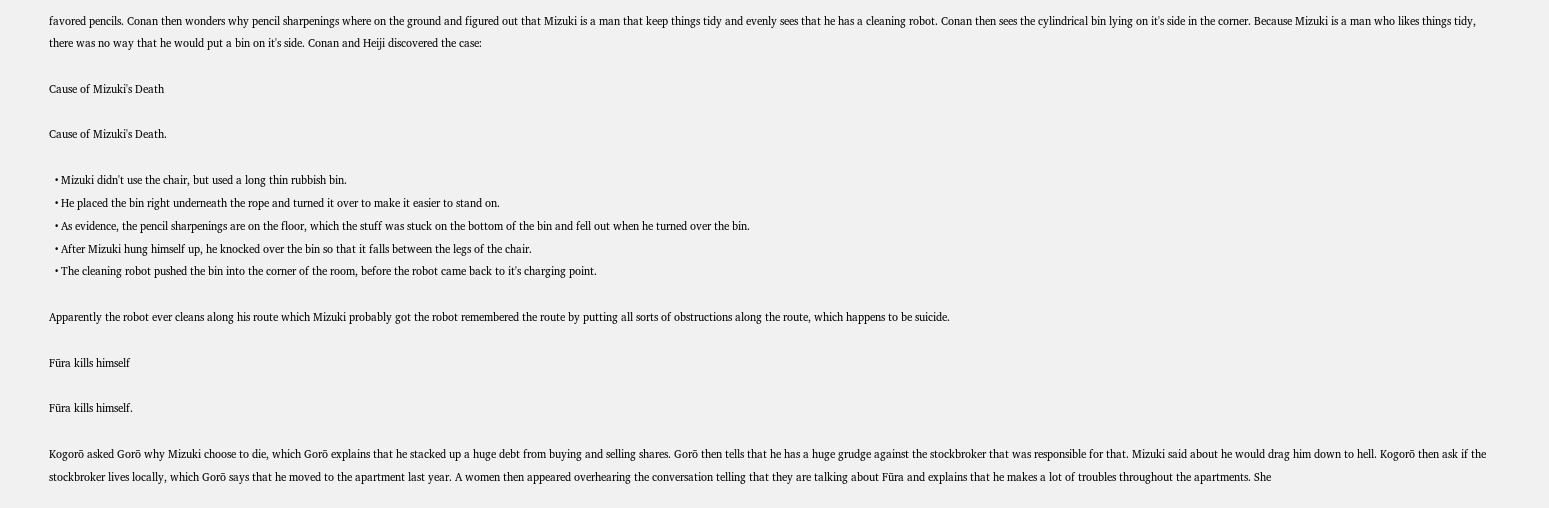favored pencils. Conan then wonders why pencil sharpenings where on the ground and figured out that Mizuki is a man that keep things tidy and evenly sees that he has a cleaning robot. Conan then sees the cylindrical bin lying on it's side in the corner. Because Mizuki is a man who likes things tidy, there was no way that he would put a bin on it's side. Conan and Heiji discovered the case:

Cause of Mizuki's Death

Cause of Mizuki's Death.

  • Mizuki didn't use the chair, but used a long thin rubbish bin.
  • He placed the bin right underneath the rope and turned it over to make it easier to stand on.
  • As evidence, the pencil sharpenings are on the floor, which the stuff was stuck on the bottom of the bin and fell out when he turned over the bin.
  • After Mizuki hung himself up, he knocked over the bin so that it falls between the legs of the chair.
  • The cleaning robot pushed the bin into the corner of the room, before the robot came back to it's charging point.

Apparently the robot ever cleans along his route which Mizuki probably got the robot remembered the route by putting all sorts of obstructions along the route, which happens to be suicide.

Fūra kills himself

Fūra kills himself.

Kogorō asked Gorō why Mizuki choose to die, which Gorō explains that he stacked up a huge debt from buying and selling shares. Gorō then tells that he has a huge grudge against the stockbroker that was responsible for that. Mizuki said about he would drag him down to hell. Kogorō then ask if the stockbroker lives locally, which Gorō says that he moved to the apartment last year. A women then appeared overhearing the conversation telling that they are talking about Fūra and explains that he makes a lot of troubles throughout the apartments. She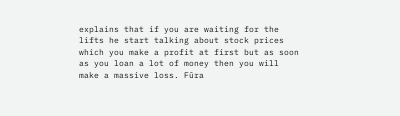explains that if you are waiting for the lifts he start talking about stock prices which you make a profit at first but as soon as you loan a lot of money then you will make a massive loss. Fūra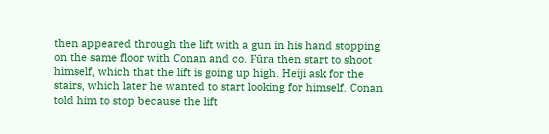then appeared through the lift with a gun in his hand stopping on the same floor with Conan and co. Fūra then start to shoot himself, which that the lift is going up high. Heiji ask for the stairs, which later he wanted to start looking for himself. Conan told him to stop because the lift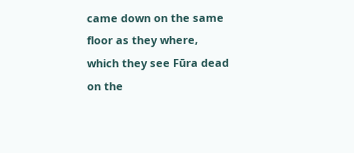came down on the same floor as they where, which they see Fūra dead on the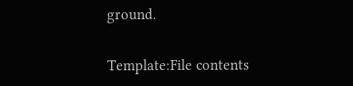ground.


Template:File contents